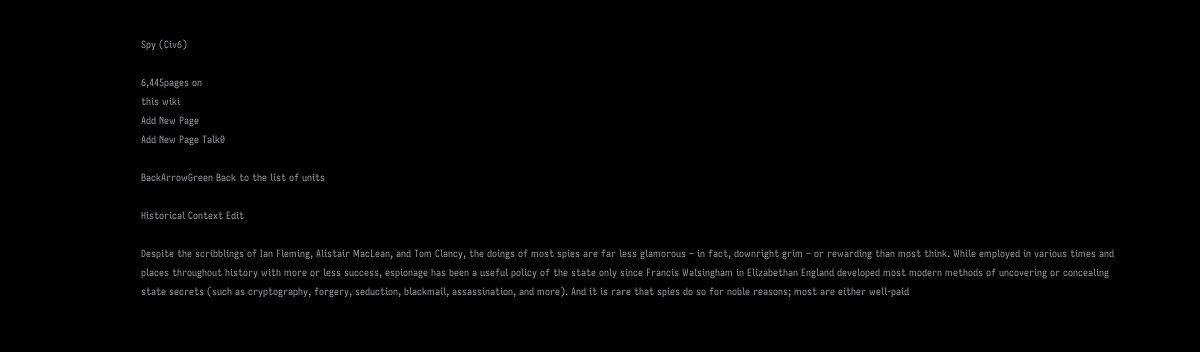Spy (Civ6)

6,445pages on
this wiki
Add New Page
Add New Page Talk0

BackArrowGreen Back to the list of units

Historical Context Edit

Despite the scribblings of Ian Fleming, Alistair MacLean, and Tom Clancy, the doings of most spies are far less glamorous – in fact, downright grim – or rewarding than most think. While employed in various times and places throughout history with more or less success, espionage has been a useful policy of the state only since Francis Walsingham in Elizabethan England developed most modern methods of uncovering or concealing state secrets (such as cryptography, forgery, seduction, blackmail, assassination, and more). And it is rare that spies do so for noble reasons; most are either well-paid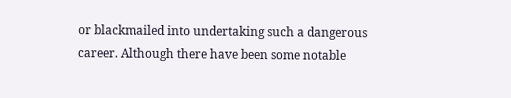or blackmailed into undertaking such a dangerous career. Although there have been some notable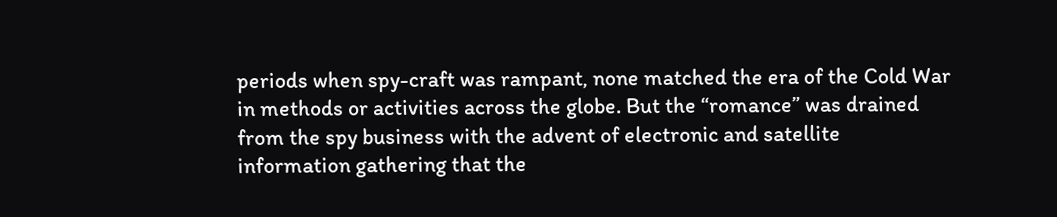periods when spy-craft was rampant, none matched the era of the Cold War in methods or activities across the globe. But the “romance” was drained from the spy business with the advent of electronic and satellite information gathering that the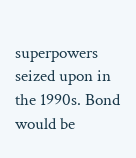superpowers seized upon in the 1990s. Bond would be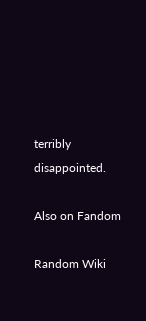terribly disappointed.

Also on Fandom

Random Wiki